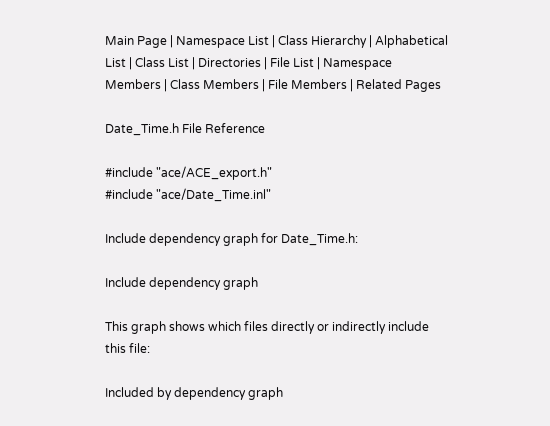Main Page | Namespace List | Class Hierarchy | Alphabetical List | Class List | Directories | File List | Namespace Members | Class Members | File Members | Related Pages

Date_Time.h File Reference

#include "ace/ACE_export.h"
#include "ace/Date_Time.inl"

Include dependency graph for Date_Time.h:

Include dependency graph

This graph shows which files directly or indirectly include this file:

Included by dependency graph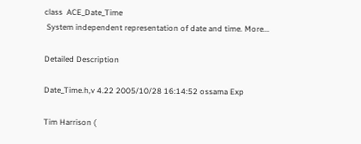class  ACE_Date_Time
 System independent representation of date and time. More...

Detailed Description

Date_Time.h,v 4.22 2005/10/28 16:14:52 ossama Exp

Tim Harrison (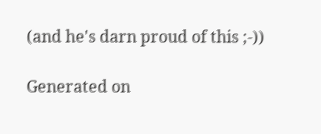(and he's darn proud of this ;-))

Generated on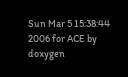Sun Mar 5 15:38:44 2006 for ACE by  doxygen